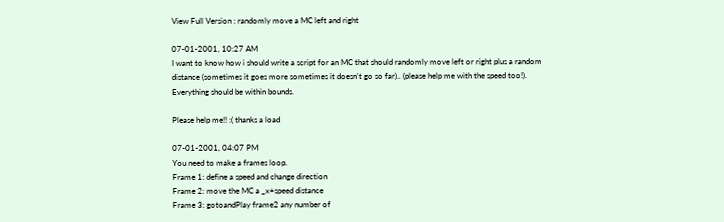View Full Version : randomly move a MC left and right

07-01-2001, 10:27 AM
I want to know how i should write a script for an MC that should randomly move left or right plus a random distance (sometimes it goes more sometimes it doesn't go so far).. (please help me with the speed too!). Everything should be within bounds.

Please help me!! :( thanks a load

07-01-2001, 04:07 PM
You need to make a frames loop.
Frame 1: define a speed and change direction
Frame 2: move the MC a _x+speed distance
Frame 3: gotoandPlay frame2 any number of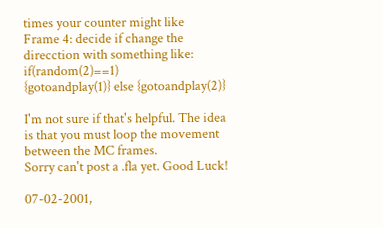times your counter might like
Frame 4: decide if change the direcction with something like: if(random(2)==1)
{gotoandplay(1)} else {gotoandplay(2)}

I'm not sure if that's helpful. The idea is that you must loop the movement between the MC frames.
Sorry can't post a .fla yet. Good Luck!

07-02-2001,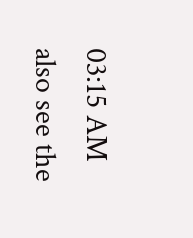03:15 AM
also see the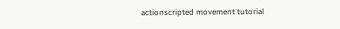actionscripted movement tutorial